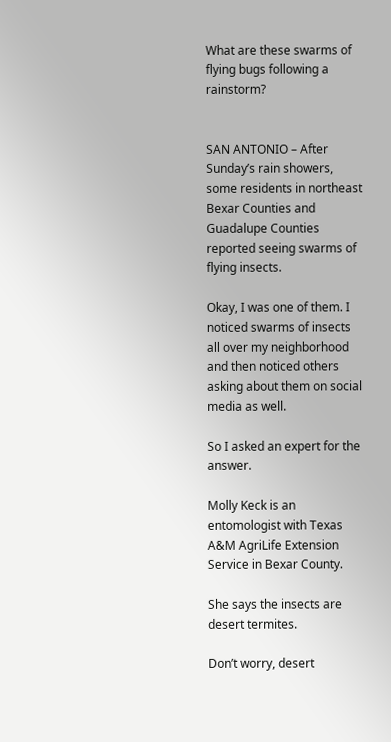What are these swarms of flying bugs following a rainstorm?


SAN ANTONIO – After Sunday’s rain showers, some residents in northeast Bexar Counties and Guadalupe Counties reported seeing swarms of flying insects.

Okay, I was one of them. I noticed swarms of insects all over my neighborhood and then noticed others asking about them on social media as well.

So I asked an expert for the answer.

Molly Keck is an entomologist with Texas A&M AgriLife Extension Service in Bexar County.

She says the insects are desert termites.

Don’t worry, desert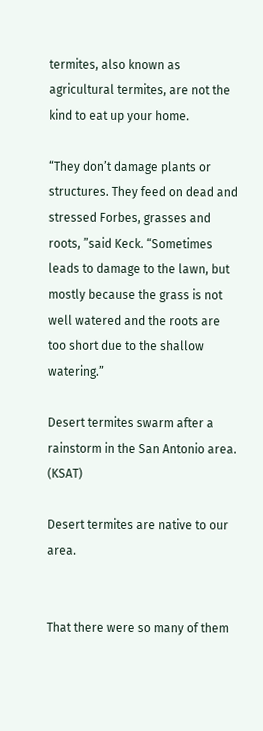termites, also known as agricultural termites, are not the kind to eat up your home.

“They don’t damage plants or structures. They feed on dead and stressed Forbes, grasses and roots, ”said Keck. “Sometimes leads to damage to the lawn, but mostly because the grass is not well watered and the roots are too short due to the shallow watering.”

Desert termites swarm after a rainstorm in the San Antonio area. (KSAT)

Desert termites are native to our area.


That there were so many of them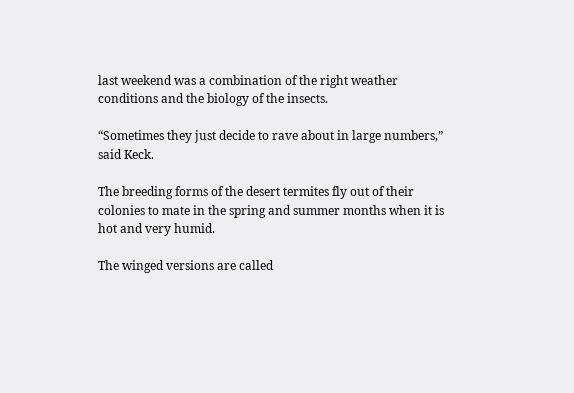last weekend was a combination of the right weather conditions and the biology of the insects.

“Sometimes they just decide to rave about in large numbers,” said Keck.

The breeding forms of the desert termites fly out of their colonies to mate in the spring and summer months when it is hot and very humid.

The winged versions are called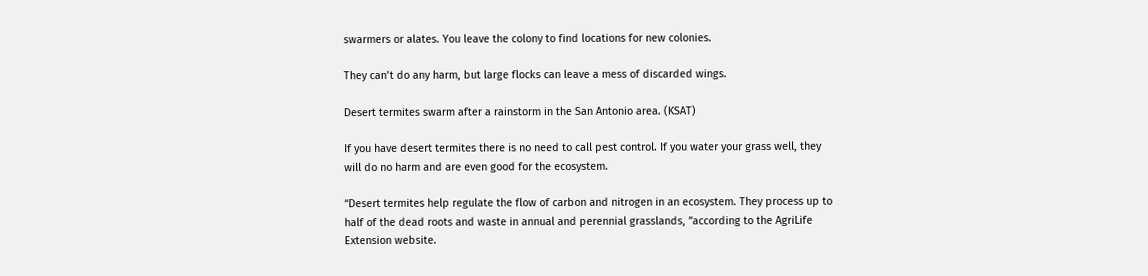swarmers or alates. You leave the colony to find locations for new colonies.

They can’t do any harm, but large flocks can leave a mess of discarded wings.

Desert termites swarm after a rainstorm in the San Antonio area. (KSAT)

If you have desert termites there is no need to call pest control. If you water your grass well, they will do no harm and are even good for the ecosystem.

“Desert termites help regulate the flow of carbon and nitrogen in an ecosystem. They process up to half of the dead roots and waste in annual and perennial grasslands, ”according to the AgriLife Extension website.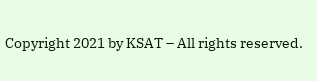Copyright 2021 by KSAT – All rights reserved.